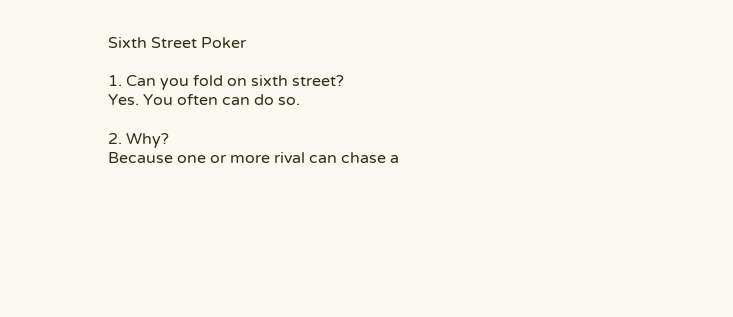Sixth Street Poker

1. Can you fold on sixth street?
Yes. You often can do so.

2. Why?
Because one or more rival can chase a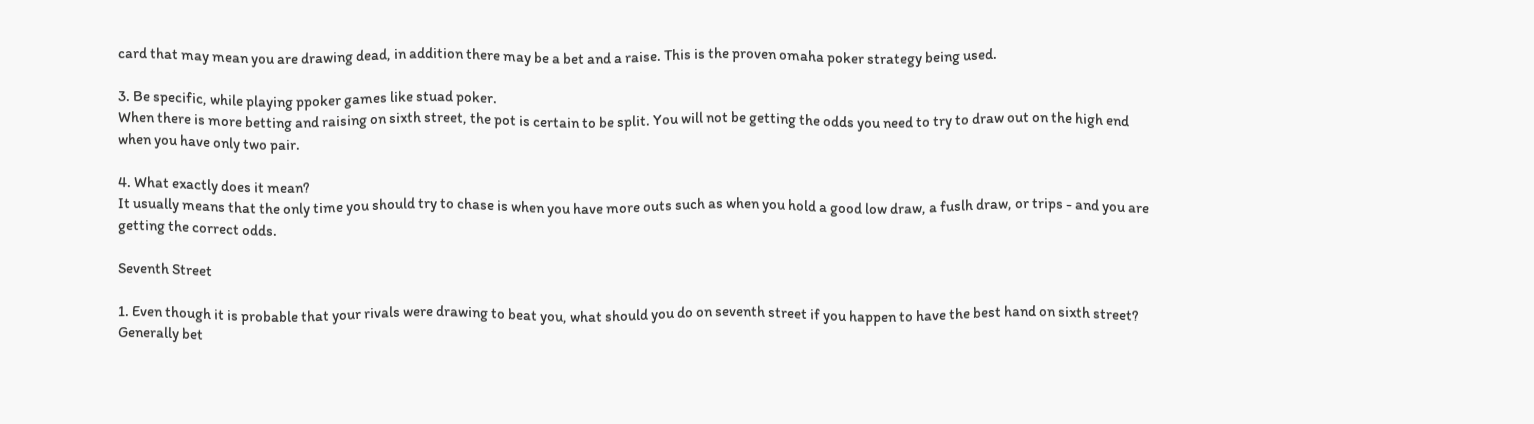card that may mean you are drawing dead, in addition there may be a bet and a raise. This is the proven omaha poker strategy being used.

3. Be specific, while playing ppoker games like stuad poker.
When there is more betting and raising on sixth street, the pot is certain to be split. You will not be getting the odds you need to try to draw out on the high end when you have only two pair.

4. What exactly does it mean?
It usually means that the only time you should try to chase is when you have more outs such as when you hold a good low draw, a fuslh draw, or trips - and you are getting the correct odds.

Seventh Street

1. Even though it is probable that your rivals were drawing to beat you, what should you do on seventh street if you happen to have the best hand on sixth street?
Generally bet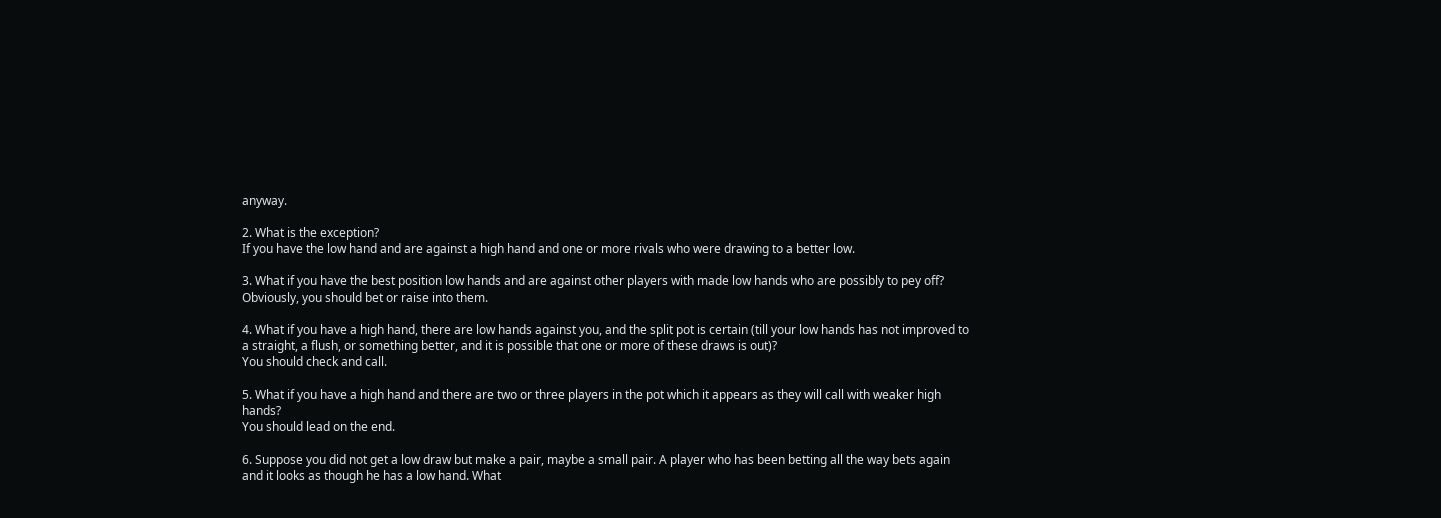anyway.

2. What is the exception?
If you have the low hand and are against a high hand and one or more rivals who were drawing to a better low.

3. What if you have the best position low hands and are against other players with made low hands who are possibly to pey off?
Obviously, you should bet or raise into them.

4. What if you have a high hand, there are low hands against you, and the split pot is certain (till your low hands has not improved to a straight, a flush, or something better, and it is possible that one or more of these draws is out)?
You should check and call.

5. What if you have a high hand and there are two or three players in the pot which it appears as they will call with weaker high hands?
You should lead on the end.

6. Suppose you did not get a low draw but make a pair, maybe a small pair. A player who has been betting all the way bets again and it looks as though he has a low hand. What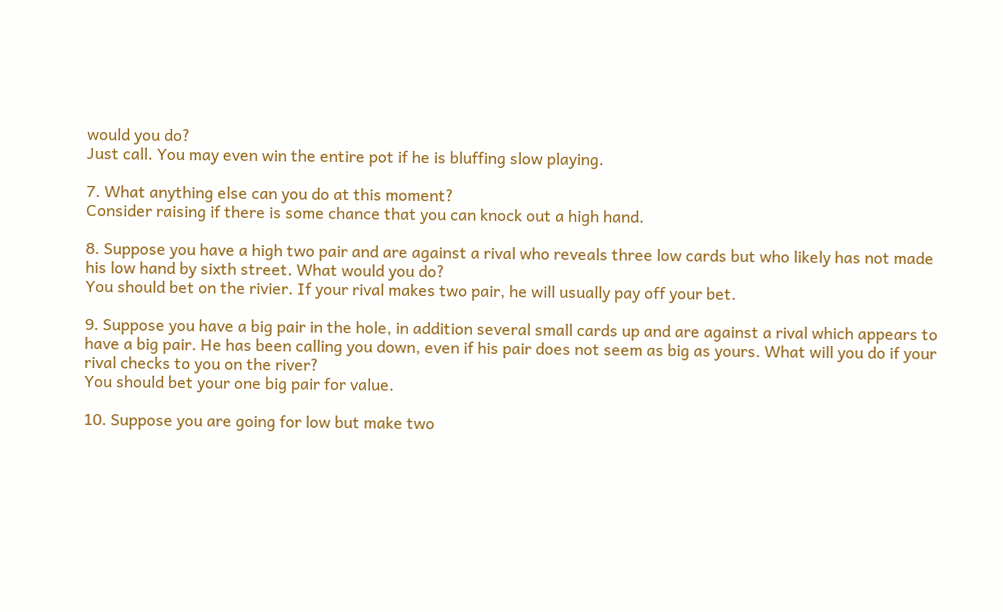would you do?
Just call. You may even win the entire pot if he is bluffing slow playing.

7. What anything else can you do at this moment?
Consider raising if there is some chance that you can knock out a high hand.

8. Suppose you have a high two pair and are against a rival who reveals three low cards but who likely has not made his low hand by sixth street. What would you do?
You should bet on the rivier. If your rival makes two pair, he will usually pay off your bet.

9. Suppose you have a big pair in the hole, in addition several small cards up and are against a rival which appears to have a big pair. He has been calling you down, even if his pair does not seem as big as yours. What will you do if your rival checks to you on the river?
You should bet your one big pair for value.

10. Suppose you are going for low but make two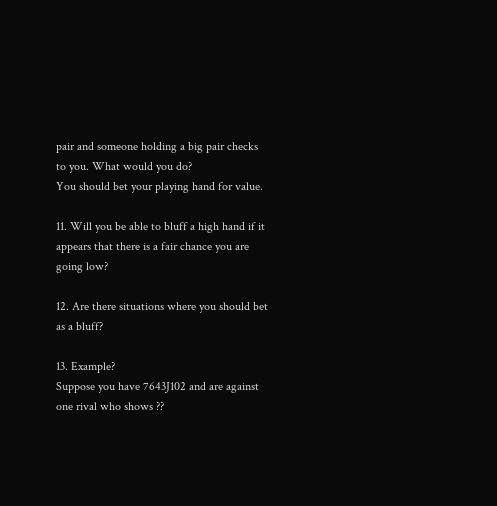pair and someone holding a big pair checks to you. What would you do?
You should bet your playing hand for value.

11. Will you be able to bluff a high hand if it appears that there is a fair chance you are going low?

12. Are there situations where you should bet as a bluff?

13. Example?
Suppose you have 7643J102 and are against one rival who shows ??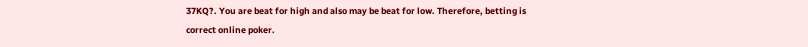37KQ?. You are beat for high and also may be beat for low. Therefore, betting is correct online poker.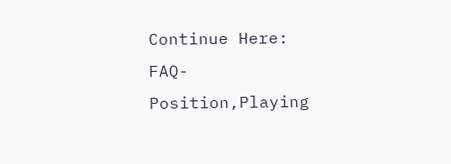Continue Here: FAQ-Position,Playing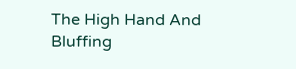The High Hand And Bluffing